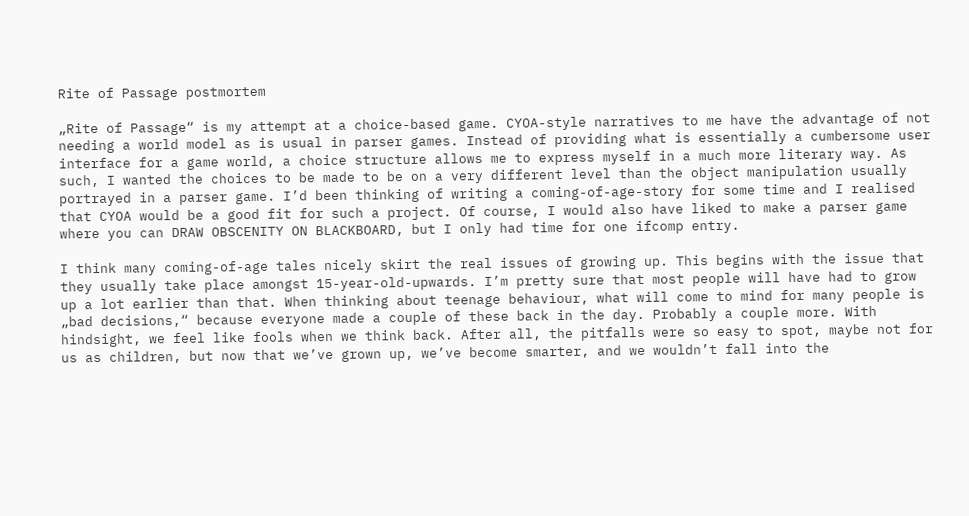Rite of Passage postmortem

„Rite of Passage“ is my attempt at a choice-based game. CYOA-style narratives to me have the advantage of not needing a world model as is usual in parser games. Instead of providing what is essentially a cumbersome user interface for a game world, a choice structure allows me to express myself in a much more literary way. As such, I wanted the choices to be made to be on a very different level than the object manipulation usually portrayed in a parser game. I’d been thinking of writing a coming-of-age-story for some time and I realised that CYOA would be a good fit for such a project. Of course, I would also have liked to make a parser game where you can DRAW OBSCENITY ON BLACKBOARD, but I only had time for one ifcomp entry.

I think many coming-of-age tales nicely skirt the real issues of growing up. This begins with the issue that they usually take place amongst 15-year-old-upwards. I’m pretty sure that most people will have had to grow up a lot earlier than that. When thinking about teenage behaviour, what will come to mind for many people is „bad decisions,“ because everyone made a couple of these back in the day. Probably a couple more. With hindsight, we feel like fools when we think back. After all, the pitfalls were so easy to spot, maybe not for us as children, but now that we’ve grown up, we’ve become smarter, and we wouldn’t fall into the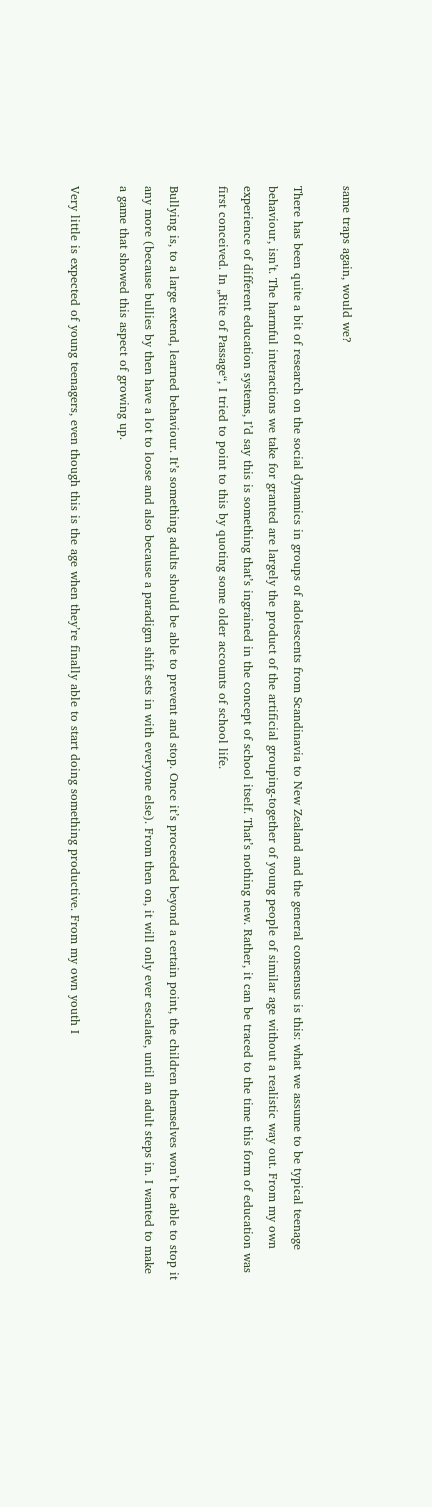same traps again, would we?

There has been quite a bit of research on the social dynamics in groups of adolescents from Scandinavia to New Zealand and the general consensus is this: what we assume to be typical teenage behaviour, isn’t. The harmful interactions we take for granted are largely the product of the artificial grouping-together of young people of similar age without a realistic way out. From my own experience of different education systems, I’d say this is something that’s ingrained in the concept of school itself. That’s nothing new. Rather, it can be traced to the time this form of education was first conceived. In „Rite of Passage“, I tried to point to this by quoting some older accounts of school life.

Bullying is, to a large extend, learned behaviour. It’s something adults should be able to prevent and stop. Once it’s proceeded beyond a certain point, the children themselves won’t be able to stop it any more (because bullies by then have a lot to loose and also because a paradigm shift sets in with everyone else). From then on, it will only ever escalate, until an adult steps in. I wanted to make a game that showed this aspect of growing up.

Very little is expected of young teenagers, even though this is the age when they’re finally able to start doing something productive. From my own youth I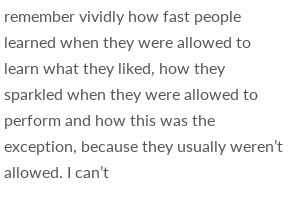remember vividly how fast people learned when they were allowed to learn what they liked, how they sparkled when they were allowed to perform and how this was the exception, because they usually weren’t allowed. I can’t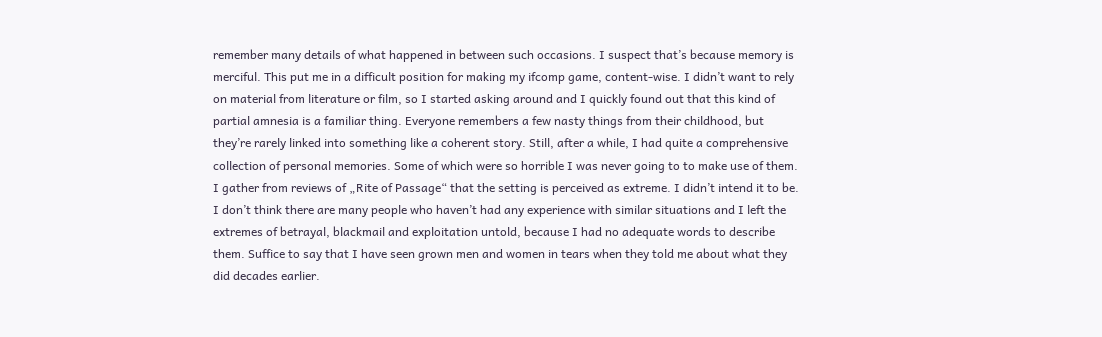remember many details of what happened in between such occasions. I suspect that’s because memory is merciful. This put me in a difficult position for making my ifcomp game, content-wise. I didn’t want to rely on material from literature or film, so I started asking around and I quickly found out that this kind of partial amnesia is a familiar thing. Everyone remembers a few nasty things from their childhood, but they’re rarely linked into something like a coherent story. Still, after a while, I had quite a comprehensive collection of personal memories. Some of which were so horrible I was never going to to make use of them. I gather from reviews of „Rite of Passage“ that the setting is perceived as extreme. I didn’t intend it to be. I don’t think there are many people who haven’t had any experience with similar situations and I left the extremes of betrayal, blackmail and exploitation untold, because I had no adequate words to describe them. Suffice to say that I have seen grown men and women in tears when they told me about what they did decades earlier.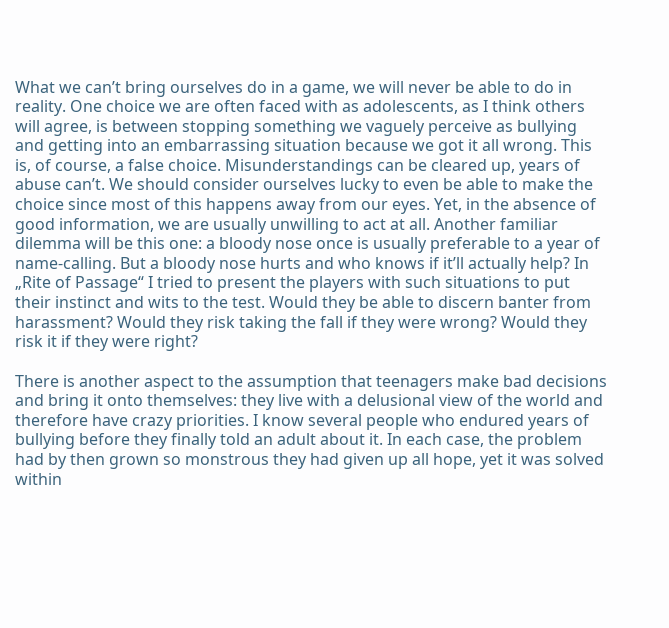What we can’t bring ourselves do in a game, we will never be able to do in reality. One choice we are often faced with as adolescents, as I think others will agree, is between stopping something we vaguely perceive as bullying and getting into an embarrassing situation because we got it all wrong. This is, of course, a false choice. Misunderstandings can be cleared up, years of abuse can’t. We should consider ourselves lucky to even be able to make the choice since most of this happens away from our eyes. Yet, in the absence of good information, we are usually unwilling to act at all. Another familiar dilemma will be this one: a bloody nose once is usually preferable to a year of name-calling. But a bloody nose hurts and who knows if it’ll actually help? In „Rite of Passage“ I tried to present the players with such situations to put their instinct and wits to the test. Would they be able to discern banter from harassment? Would they risk taking the fall if they were wrong? Would they risk it if they were right?

There is another aspect to the assumption that teenagers make bad decisions and bring it onto themselves: they live with a delusional view of the world and therefore have crazy priorities. I know several people who endured years of bullying before they finally told an adult about it. In each case, the problem had by then grown so monstrous they had given up all hope, yet it was solved within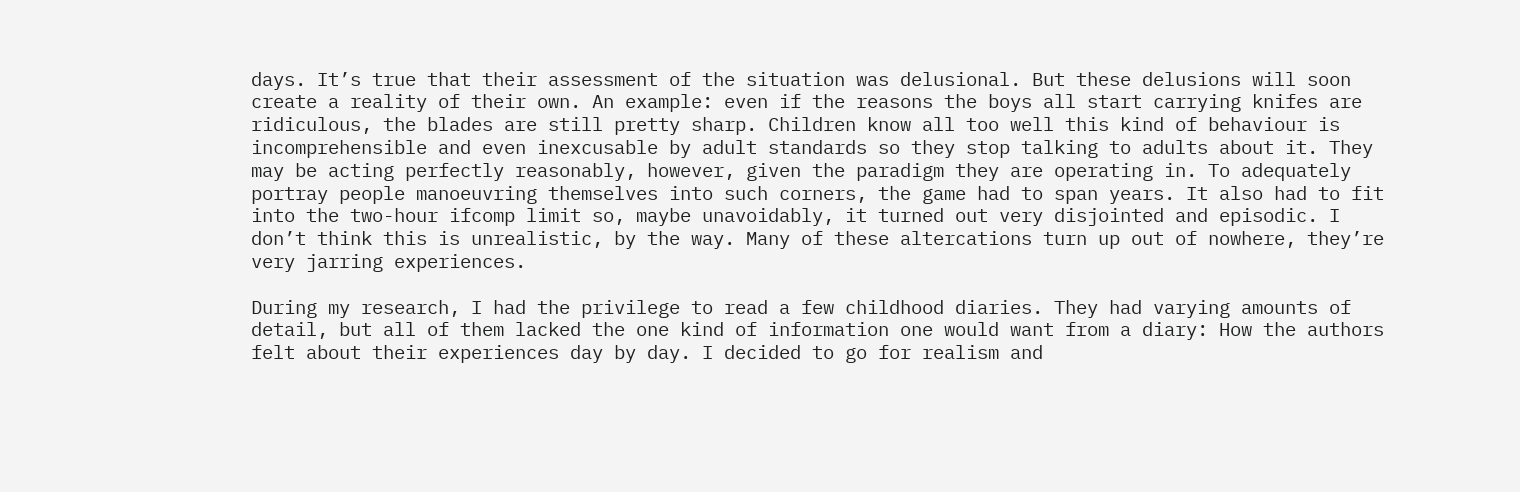days. It’s true that their assessment of the situation was delusional. But these delusions will soon create a reality of their own. An example: even if the reasons the boys all start carrying knifes are ridiculous, the blades are still pretty sharp. Children know all too well this kind of behaviour is incomprehensible and even inexcusable by adult standards so they stop talking to adults about it. They may be acting perfectly reasonably, however, given the paradigm they are operating in. To adequately portray people manoeuvring themselves into such corners, the game had to span years. It also had to fit into the two-hour ifcomp limit so, maybe unavoidably, it turned out very disjointed and episodic. I don’t think this is unrealistic, by the way. Many of these altercations turn up out of nowhere, they’re very jarring experiences.

During my research, I had the privilege to read a few childhood diaries. They had varying amounts of detail, but all of them lacked the one kind of information one would want from a diary: How the authors felt about their experiences day by day. I decided to go for realism and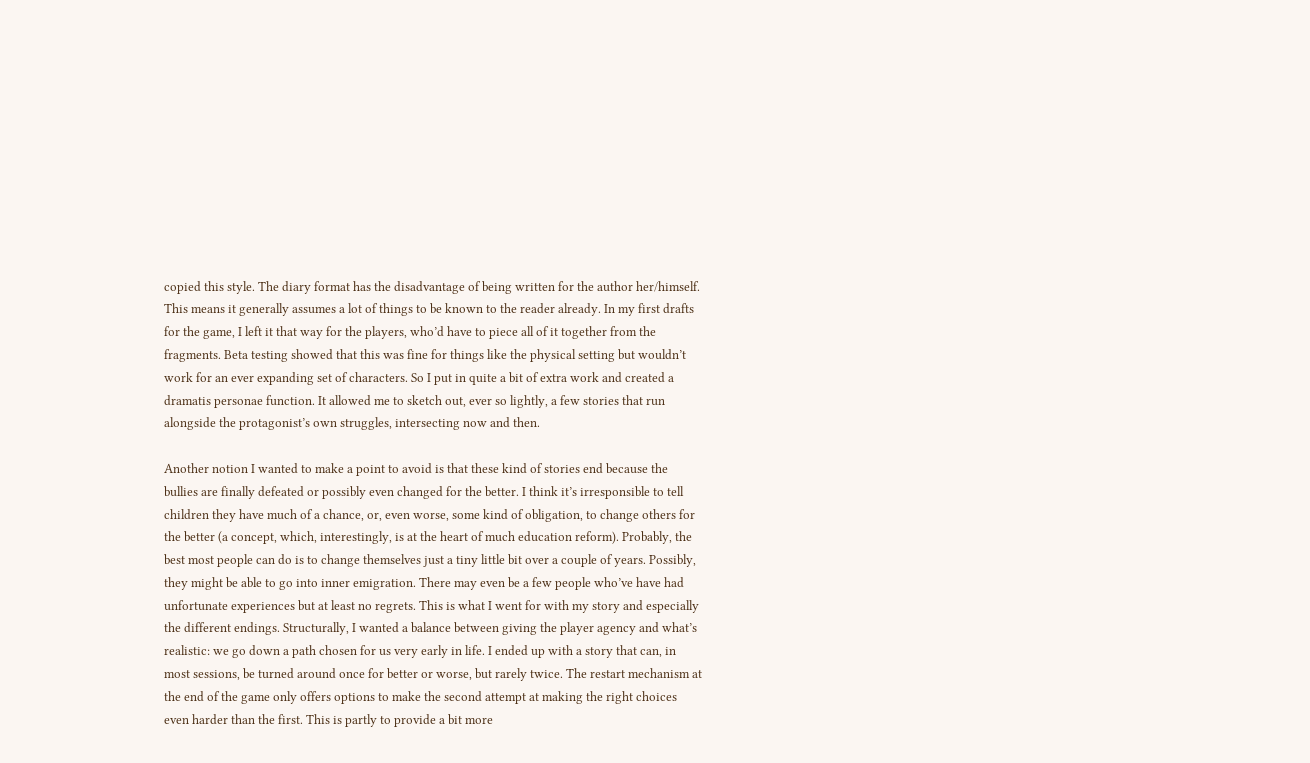copied this style. The diary format has the disadvantage of being written for the author her/himself. This means it generally assumes a lot of things to be known to the reader already. In my first drafts for the game, I left it that way for the players, who’d have to piece all of it together from the fragments. Beta testing showed that this was fine for things like the physical setting but wouldn’t work for an ever expanding set of characters. So I put in quite a bit of extra work and created a dramatis personae function. It allowed me to sketch out, ever so lightly, a few stories that run alongside the protagonist’s own struggles, intersecting now and then.

Another notion I wanted to make a point to avoid is that these kind of stories end because the bullies are finally defeated or possibly even changed for the better. I think it’s irresponsible to tell children they have much of a chance, or, even worse, some kind of obligation, to change others for the better (a concept, which, interestingly, is at the heart of much education reform). Probably, the best most people can do is to change themselves just a tiny little bit over a couple of years. Possibly, they might be able to go into inner emigration. There may even be a few people who’ve have had unfortunate experiences but at least no regrets. This is what I went for with my story and especially the different endings. Structurally, I wanted a balance between giving the player agency and what’s realistic: we go down a path chosen for us very early in life. I ended up with a story that can, in most sessions, be turned around once for better or worse, but rarely twice. The restart mechanism at the end of the game only offers options to make the second attempt at making the right choices even harder than the first. This is partly to provide a bit more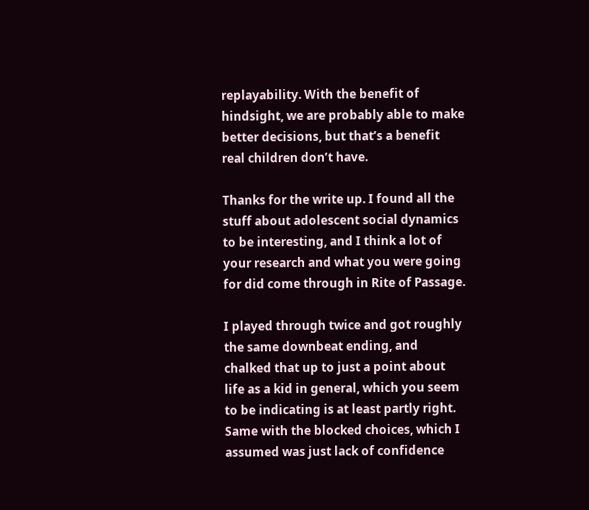replayability. With the benefit of hindsight, we are probably able to make better decisions, but that’s a benefit real children don’t have.

Thanks for the write up. I found all the stuff about adolescent social dynamics to be interesting, and I think a lot of your research and what you were going for did come through in Rite of Passage.

I played through twice and got roughly the same downbeat ending, and chalked that up to just a point about life as a kid in general, which you seem to be indicating is at least partly right. Same with the blocked choices, which I assumed was just lack of confidence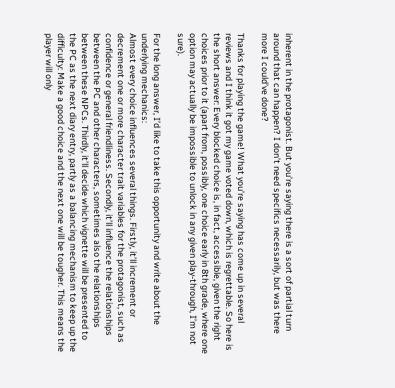inherent in the protagonist. But you’re saying there is a sort of partial turn around that can happen? I don’t need specifics necessarily, but was there more I could’ve done?

Thanks for playing the game! What you’re saying has come up in several reviews and I think it got my game voted down, which is regrettable. So here is the short answer: Every blocked choice is, in fact, accessible, given the right choices prior to it (apart from, possibly, one choice early in 8th grade, where one option may actually be impossible to unlock in any given play-through, I’m not sure).

For the long answer, I’d like to take this opportunity and write about the underlying mechanics:
Almost every choice influences several things. Firstly, it’ll increment or decrement one or more character trait variables for the protagonist, such as confidence or general friendliness. Secondly, it’ll influence the relationships between the PC and other characters, sometimes also the relationships between these NPCs. Thirdly, it’ll decide which vignette will be presented to the PC as the next diary entry, partly as a balancing mechanism to keep up the difficulty: Make a good choice and the next one will be tougher. This means the player will only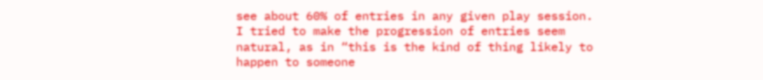see about 60% of entries in any given play session. I tried to make the progression of entries seem natural, as in “this is the kind of thing likely to happen to someone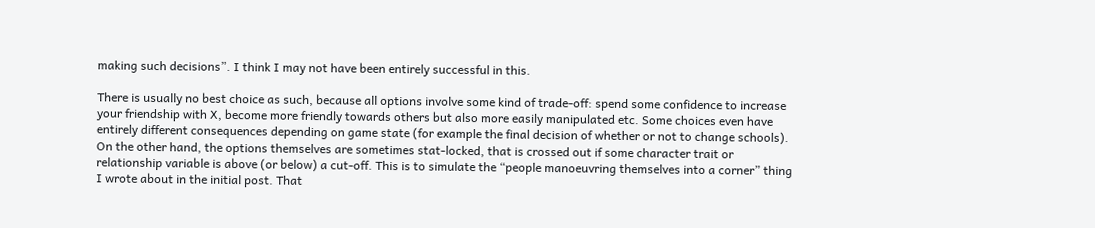making such decisions”. I think I may not have been entirely successful in this.

There is usually no best choice as such, because all options involve some kind of trade-off: spend some confidence to increase your friendship with X, become more friendly towards others but also more easily manipulated etc. Some choices even have entirely different consequences depending on game state (for example the final decision of whether or not to change schools). On the other hand, the options themselves are sometimes stat-locked, that is crossed out if some character trait or relationship variable is above (or below) a cut-off. This is to simulate the “people manoeuvring themselves into a corner” thing I wrote about in the initial post. That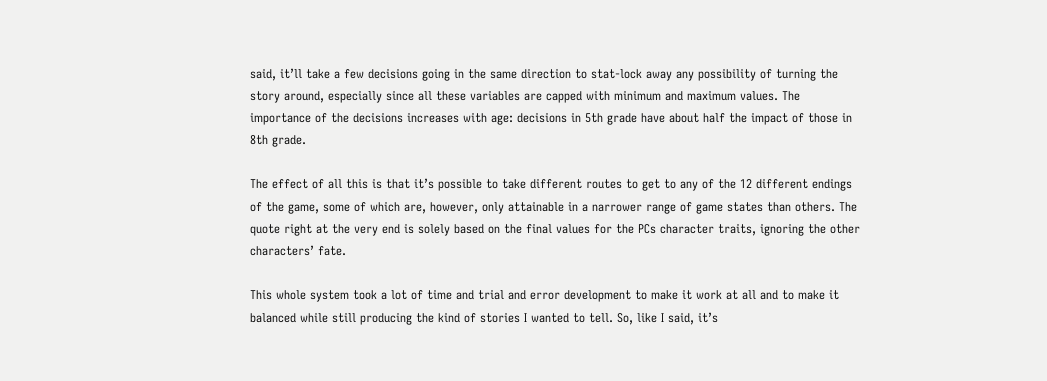said, it’ll take a few decisions going in the same direction to stat-lock away any possibility of turning the story around, especially since all these variables are capped with minimum and maximum values. The importance of the decisions increases with age: decisions in 5th grade have about half the impact of those in 8th grade.

The effect of all this is that it’s possible to take different routes to get to any of the 12 different endings of the game, some of which are, however, only attainable in a narrower range of game states than others. The quote right at the very end is solely based on the final values for the PCs character traits, ignoring the other characters’ fate.

This whole system took a lot of time and trial and error development to make it work at all and to make it balanced while still producing the kind of stories I wanted to tell. So, like I said, it’s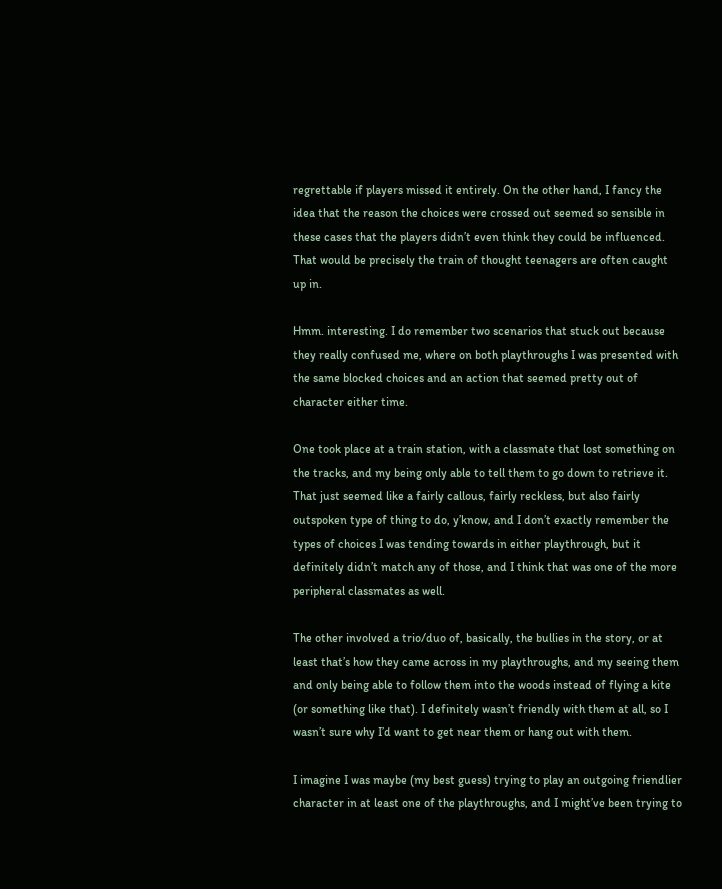regrettable if players missed it entirely. On the other hand, I fancy the idea that the reason the choices were crossed out seemed so sensible in these cases that the players didn’t even think they could be influenced. That would be precisely the train of thought teenagers are often caught up in.

Hmm. interesting. I do remember two scenarios that stuck out because they really confused me, where on both playthroughs I was presented with the same blocked choices and an action that seemed pretty out of character either time.

One took place at a train station, with a classmate that lost something on the tracks, and my being only able to tell them to go down to retrieve it. That just seemed like a fairly callous, fairly reckless, but also fairly outspoken type of thing to do, y’know, and I don’t exactly remember the types of choices I was tending towards in either playthrough, but it definitely didn’t match any of those, and I think that was one of the more peripheral classmates as well.

The other involved a trio/duo of, basically, the bullies in the story, or at least that’s how they came across in my playthroughs, and my seeing them and only being able to follow them into the woods instead of flying a kite (or something like that). I definitely wasn’t friendly with them at all, so I wasn’t sure why I’d want to get near them or hang out with them.

I imagine I was maybe (my best guess) trying to play an outgoing friendlier character in at least one of the playthroughs, and I might’ve been trying to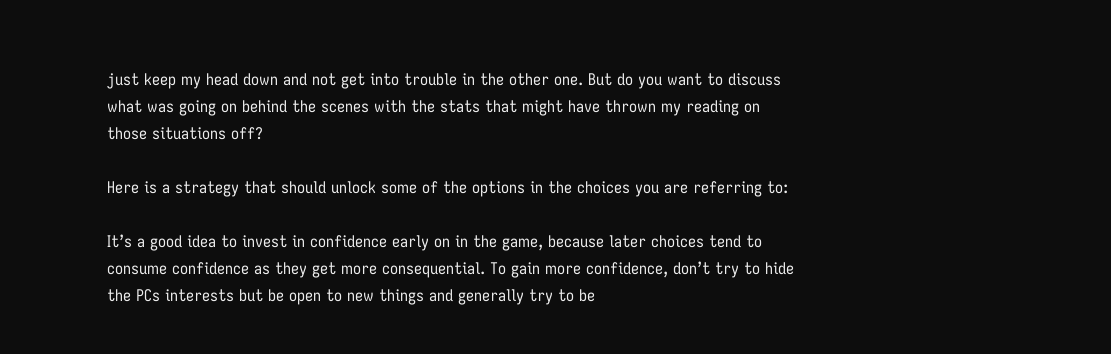just keep my head down and not get into trouble in the other one. But do you want to discuss what was going on behind the scenes with the stats that might have thrown my reading on those situations off?

Here is a strategy that should unlock some of the options in the choices you are referring to:

It’s a good idea to invest in confidence early on in the game, because later choices tend to consume confidence as they get more consequential. To gain more confidence, don’t try to hide the PCs interests but be open to new things and generally try to be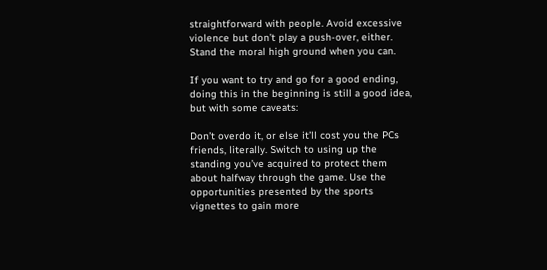straightforward with people. Avoid excessive violence but don’t play a push-over, either. Stand the moral high ground when you can.

If you want to try and go for a good ending, doing this in the beginning is still a good idea, but with some caveats:

Don’t overdo it, or else it’ll cost you the PCs friends, literally. Switch to using up the standing you’ve acquired to protect them about halfway through the game. Use the opportunities presented by the sports vignettes to gain more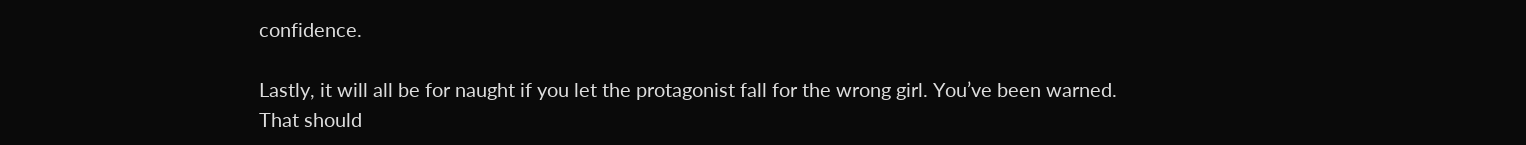confidence.

Lastly, it will all be for naught if you let the protagonist fall for the wrong girl. You’ve been warned.
That should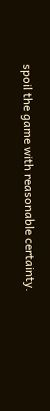spoil the game with reasonable certainty.